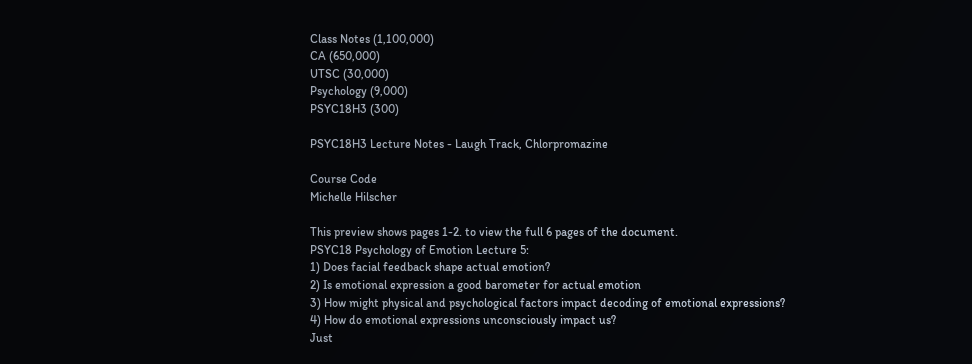Class Notes (1,100,000)
CA (650,000)
UTSC (30,000)
Psychology (9,000)
PSYC18H3 (300)

PSYC18H3 Lecture Notes - Laugh Track, Chlorpromazine

Course Code
Michelle Hilscher

This preview shows pages 1-2. to view the full 6 pages of the document.
PSYC18 Psychology of Emotion Lecture 5:
1) Does facial feedback shape actual emotion?
2) Is emotional expression a good barometer for actual emotion
3) How might physical and psychological factors impact decoding of emotional expressions?
4) How do emotional expressions unconsciously impact us?
Just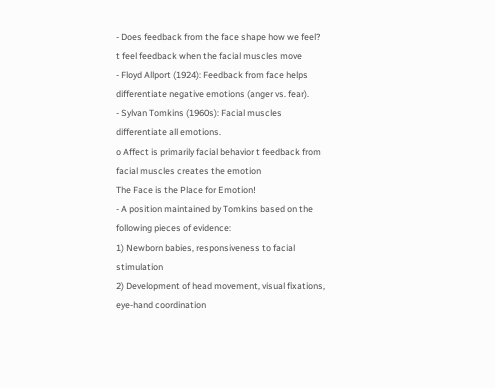- Does feedback from the face shape how we feel? t feel feedback when the facial muscles move
- Floyd Allport (1924): Feedback from face helps differentiate negative emotions (anger vs. fear).
- Sylvan Tomkins (1960s): Facial muscles differentiate all emotions.
o Affect is primarily facial behavior t feedback from facial muscles creates the emotion
The Face is the Place for Emotion!
- A position maintained by Tomkins based on the following pieces of evidence:
1) Newborn babies, responsiveness to facial stimulation
2) Development of head movement, visual fixations, eye-hand coordination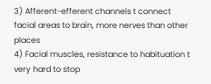3) Afferent-efferent channels t connect facial areas to brain, more nerves than other places
4) Facial muscles, resistance to habituation t very hard to stop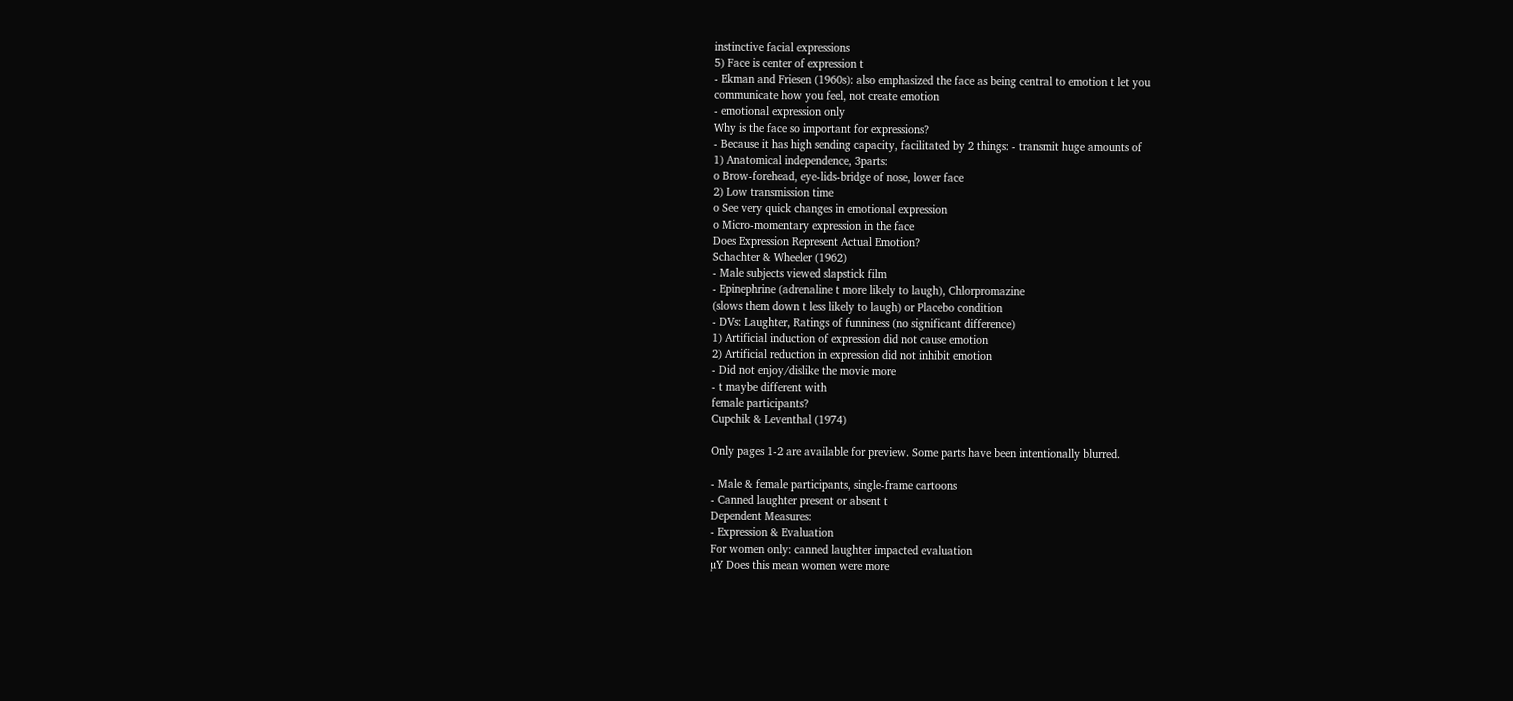instinctive facial expressions
5) Face is center of expression t
- Ekman and Friesen (1960s): also emphasized the face as being central to emotion t let you
communicate how you feel, not create emotion
- emotional expression only
Why is the face so important for expressions?
- Because it has high sending capacity, facilitated by 2 things: - transmit huge amounts of
1) Anatomical independence, 3parts:
o Brow-forehead, eye-lids-bridge of nose, lower face
2) Low transmission time
o See very quick changes in emotional expression
o Micro-momentary expression in the face
Does Expression Represent Actual Emotion?
Schachter & Wheeler (1962)
- Male subjects viewed slapstick film
- Epinephrine (adrenaline t more likely to laugh), Chlorpromazine
(slows them down t less likely to laugh) or Placebo condition
- DVs: Laughter, Ratings of funniness (no significant difference)
1) Artificial induction of expression did not cause emotion
2) Artificial reduction in expression did not inhibit emotion
- Did not enjoy/dislike the movie more
- t maybe different with
female participants?
Cupchik & Leventhal (1974)

Only pages 1-2 are available for preview. Some parts have been intentionally blurred.

- Male & female participants, single-frame cartoons
- Canned laughter present or absent t
Dependent Measures:
- Expression & Evaluation
For women only: canned laughter impacted evaluation
µY Does this mean women were more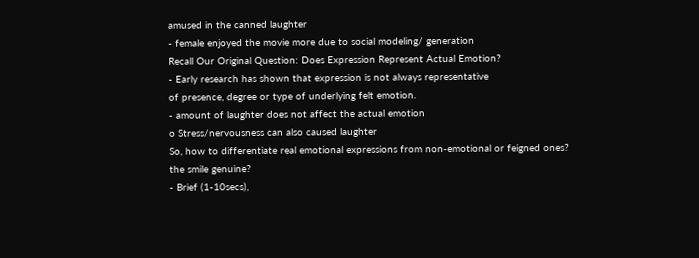amused in the canned laughter
- female enjoyed the movie more due to social modeling/ generation
Recall Our Original Question: Does Expression Represent Actual Emotion?
- Early research has shown that expression is not always representative
of presence, degree or type of underlying felt emotion.
- amount of laughter does not affect the actual emotion
o Stress/nervousness can also caused laughter
So, how to differentiate real emotional expressions from non-emotional or feigned ones?
the smile genuine?
- Brief (1-10secs),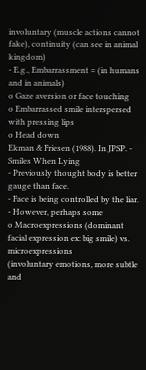involuntary (muscle actions cannot fake), continuity (can see in animal kingdom)
- E.g., Embarrassment = (in humans and in animals)
o Gaze aversion or face touching
o Embarrassed smile interspersed with pressing lips
o Head down
Ekman & Friesen (1988). In JPSP. - Smiles When Lying
- Previously thought body is better gauge than face.
- Face is being controlled by the liar.
- However, perhaps some
o Macroexpressions (dominant facial expression ex: big smile) vs. microexpressions
(involuntary emotions, more subtle and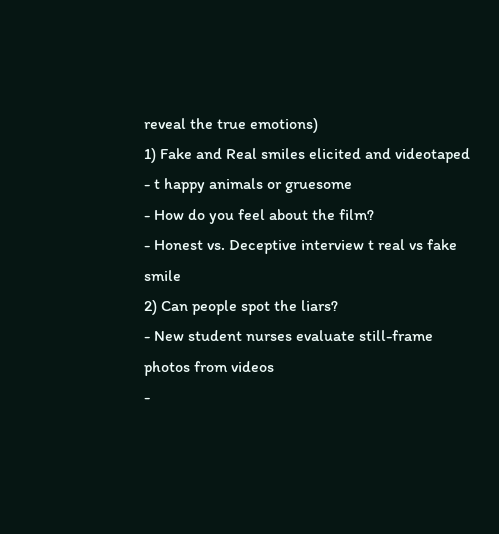reveal the true emotions)
1) Fake and Real smiles elicited and videotaped
- t happy animals or gruesome
- How do you feel about the film?
- Honest vs. Deceptive interview t real vs fake smile
2) Can people spot the liars?
- New student nurses evaluate still-frame photos from videos
-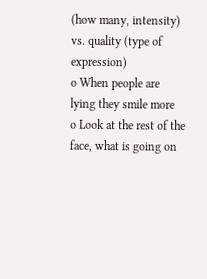(how many, intensity) vs. quality (type of expression)
o When people are lying they smile more
o Look at the rest of the face, what is going on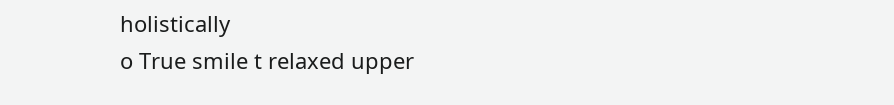holistically
o True smile t relaxed upper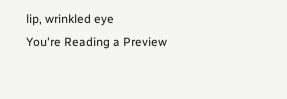lip, wrinkled eye
You're Reading a Preview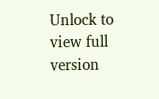Unlock to view full version